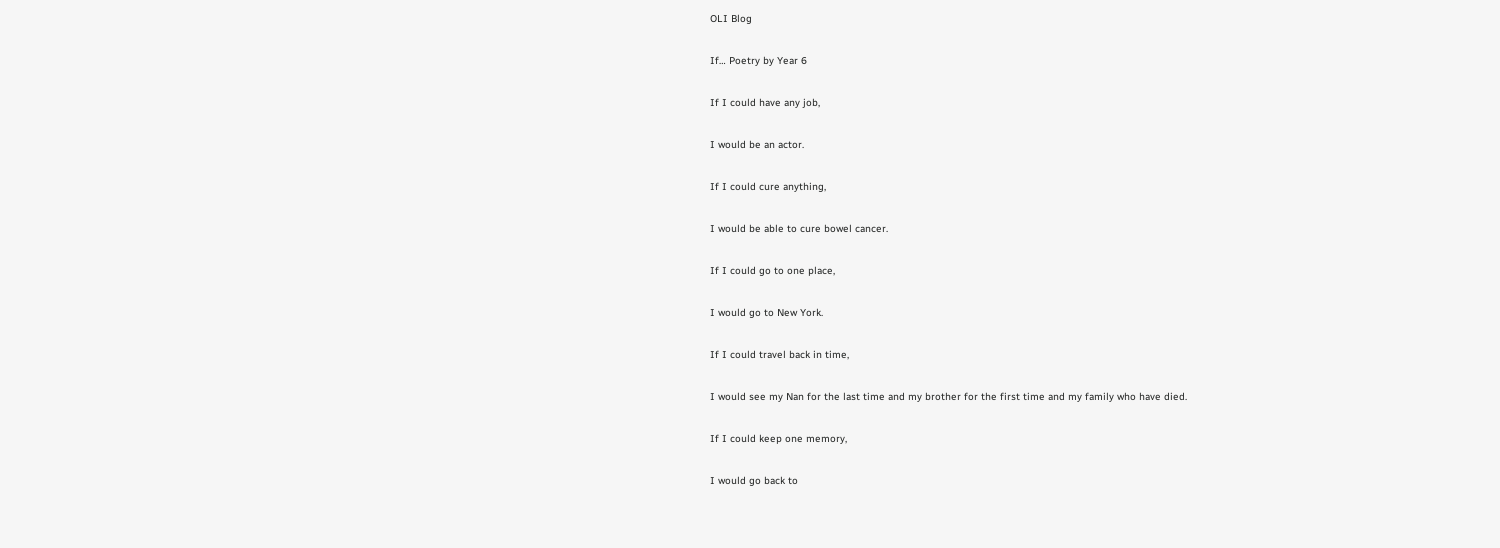OLI Blog

If… Poetry by Year 6

If I could have any job,

I would be an actor.

If I could cure anything,

I would be able to cure bowel cancer.

If I could go to one place,

I would go to New York.

If I could travel back in time,

I would see my Nan for the last time and my brother for the first time and my family who have died.

If I could keep one memory,

I would go back to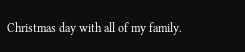Christmas day with all of my family.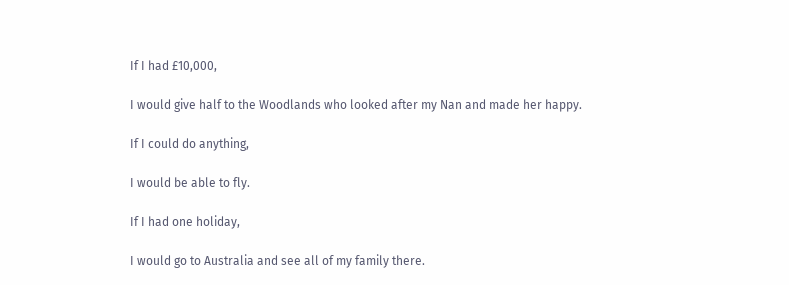If I had £10,000,

I would give half to the Woodlands who looked after my Nan and made her happy.

If I could do anything,

I would be able to fly.

If I had one holiday,

I would go to Australia and see all of my family there.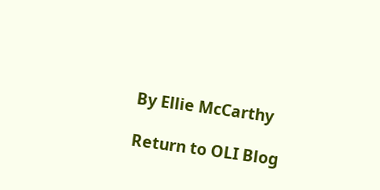By Ellie McCarthy

Return to OLI Blog